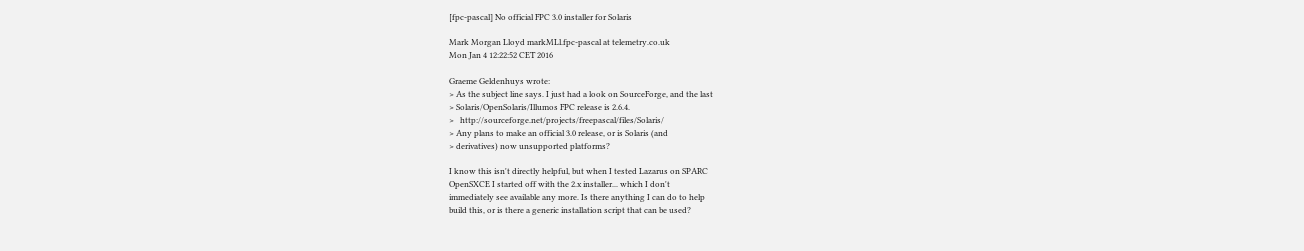[fpc-pascal] No official FPC 3.0 installer for Solaris

Mark Morgan Lloyd markMLl.fpc-pascal at telemetry.co.uk
Mon Jan 4 12:22:52 CET 2016

Graeme Geldenhuys wrote:
> As the subject line says. I just had a look on SourceForge, and the last
> Solaris/OpenSolaris/Illumos FPC release is 2.6.4.
>   http://sourceforge.net/projects/freepascal/files/Solaris/
> Any plans to make an official 3.0 release, or is Solaris (and
> derivatives) now unsupported platforms?

I know this isn't directly helpful, but when I tested Lazarus on SPARC
OpenSXCE I started off with the 2.x installer... which I don't
immediately see available any more. Is there anything I can do to help
build this, or is there a generic installation script that can be used?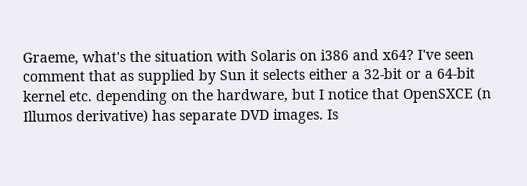Graeme, what's the situation with Solaris on i386 and x64? I've seen
comment that as supplied by Sun it selects either a 32-bit or a 64-bit
kernel etc. depending on the hardware, but I notice that OpenSXCE (n
Illumos derivative) has separate DVD images. Is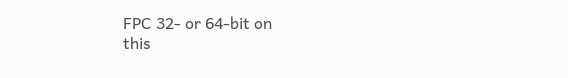FPC 32- or 64-bit on
this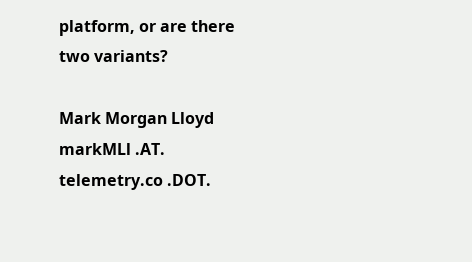platform, or are there two variants?

Mark Morgan Lloyd
markMLl .AT. telemetry.co .DOT.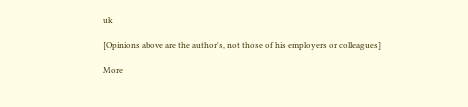uk

[Opinions above are the author's, not those of his employers or colleagues]

More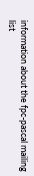information about the fpc-pascal mailing list